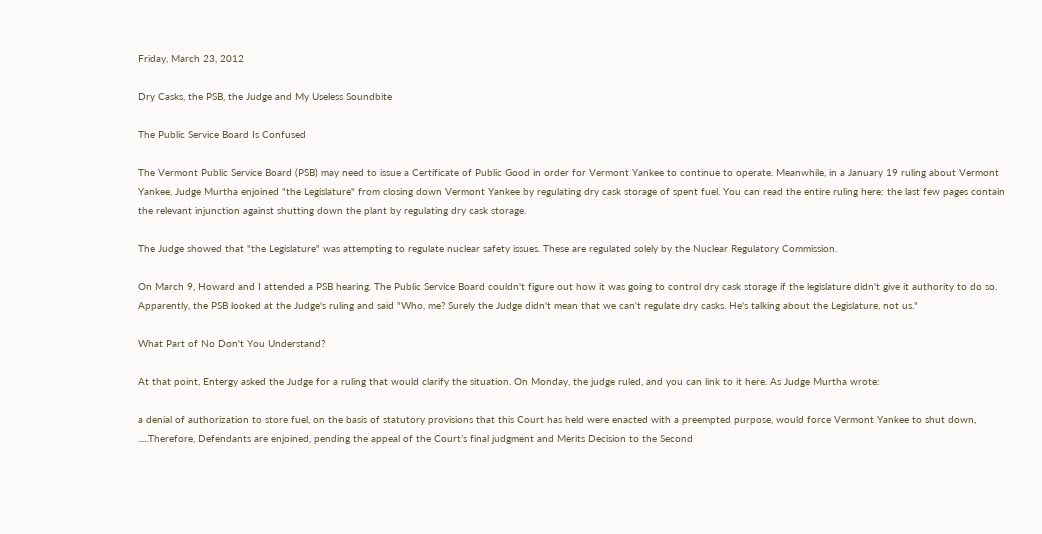Friday, March 23, 2012

Dry Casks, the PSB, the Judge and My Useless Soundbite

The Public Service Board Is Confused

The Vermont Public Service Board (PSB) may need to issue a Certificate of Public Good in order for Vermont Yankee to continue to operate. Meanwhile, in a January 19 ruling about Vermont Yankee, Judge Murtha enjoined "the Legislature" from closing down Vermont Yankee by regulating dry cask storage of spent fuel. You can read the entire ruling here: the last few pages contain the relevant injunction against shutting down the plant by regulating dry cask storage.

The Judge showed that "the Legislature" was attempting to regulate nuclear safety issues. These are regulated solely by the Nuclear Regulatory Commission.

On March 9, Howard and I attended a PSB hearing. The Public Service Board couldn't figure out how it was going to control dry cask storage if the legislature didn't give it authority to do so. Apparently, the PSB looked at the Judge's ruling and said "Who, me? Surely the Judge didn't mean that we can't regulate dry casks. He's talking about the Legislature, not us."

What Part of No Don't You Understand?

At that point, Entergy asked the Judge for a ruling that would clarify the situation. On Monday, the judge ruled, and you can link to it here. As Judge Murtha wrote:

a denial of authorization to store fuel, on the basis of statutory provisions that this Court has held were enacted with a preempted purpose, would force Vermont Yankee to shut down, .....Therefore, Defendants are enjoined, pending the appeal of the Court’s final judgment and Merits Decision to the Second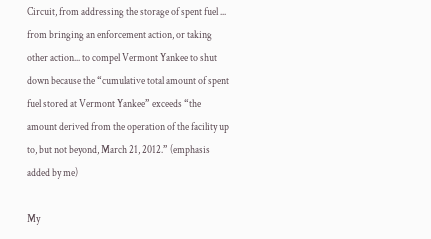Circuit, from addressing the storage of spent fuel ... from bringing an enforcement action, or taking other action... to compel Vermont Yankee to shut down because the “cumulative total amount of spent fuel stored at Vermont Yankee” exceeds “the amount derived from the operation of the facility up to, but not beyond, March 21, 2012.” (emphasis added by me)

My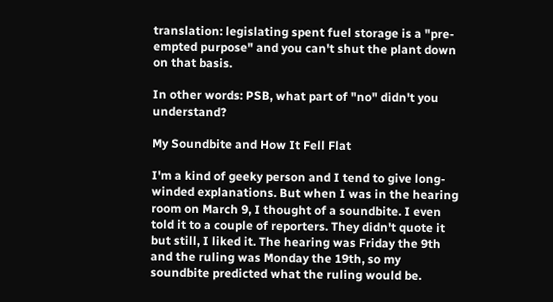translation: legislating spent fuel storage is a "pre-empted purpose" and you can't shut the plant down on that basis.

In other words: PSB, what part of "no" didn't you understand?

My Soundbite and How It Fell Flat

I'm a kind of geeky person and I tend to give long-winded explanations. But when I was in the hearing room on March 9, I thought of a soundbite. I even told it to a couple of reporters. They didn't quote it but still, I liked it. The hearing was Friday the 9th and the ruling was Monday the 19th, so my soundbite predicted what the ruling would be.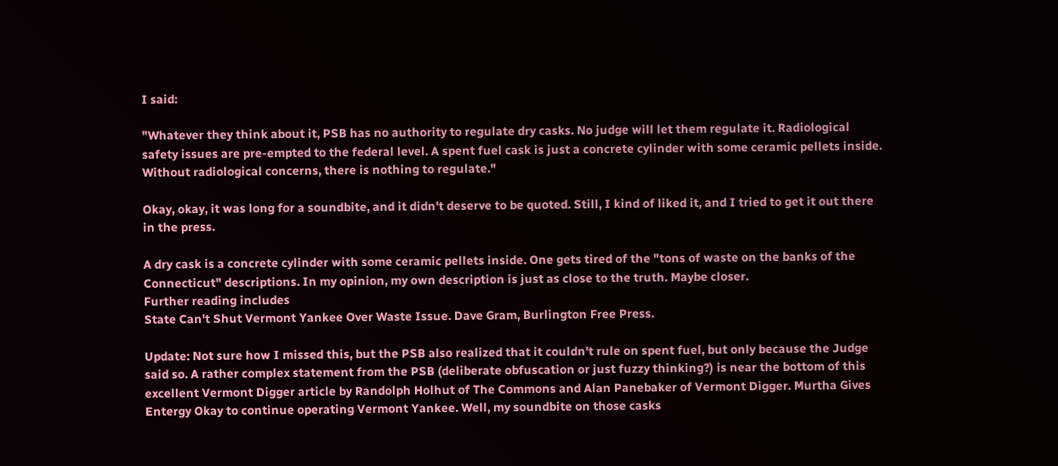I said:

"Whatever they think about it, PSB has no authority to regulate dry casks. No judge will let them regulate it. Radiological safety issues are pre-empted to the federal level. A spent fuel cask is just a concrete cylinder with some ceramic pellets inside. Without radiological concerns, there is nothing to regulate."

Okay, okay, it was long for a soundbite, and it didn't deserve to be quoted. Still, I kind of liked it, and I tried to get it out there in the press.

A dry cask is a concrete cylinder with some ceramic pellets inside. One gets tired of the "tons of waste on the banks of the Connecticut" descriptions. In my opinion, my own description is just as close to the truth. Maybe closer.
Further reading includes
State Can't Shut Vermont Yankee Over Waste Issue. Dave Gram, Burlington Free Press.

Update: Not sure how I missed this, but the PSB also realized that it couldn't rule on spent fuel, but only because the Judge said so. A rather complex statement from the PSB (deliberate obfuscation or just fuzzy thinking?) is near the bottom of this excellent Vermont Digger article by Randolph Holhut of The Commons and Alan Panebaker of Vermont Digger. Murtha Gives Entergy Okay to continue operating Vermont Yankee. Well, my soundbite on those casks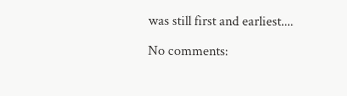was still first and earliest....

No comments: